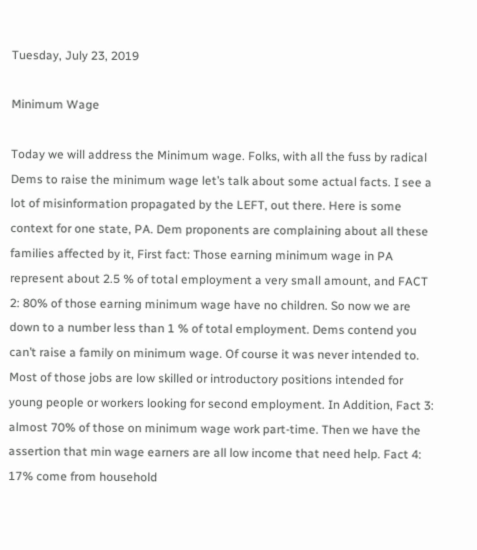Tuesday, July 23, 2019

Minimum Wage

Today we will address the Minimum wage. Folks, with all the fuss by radical Dems to raise the minimum wage let’s talk about some actual facts. I see a lot of misinformation propagated by the LEFT, out there. Here is some context for one state, PA. Dem proponents are complaining about all these families affected by it, First fact: Those earning minimum wage in PA represent about 2.5 % of total employment a very small amount, and FACT 2: 80% of those earning minimum wage have no children. So now we are down to a number less than 1 % of total employment. Dems contend you can’t raise a family on minimum wage. Of course it was never intended to. Most of those jobs are low skilled or introductory positions intended for young people or workers looking for second employment. In Addition, Fact 3: almost 70% of those on minimum wage work part-time. Then we have the assertion that min wage earners are all low income that need help. Fact 4: 17% come from household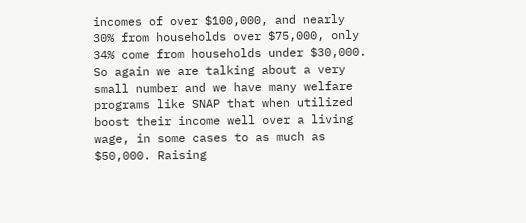incomes of over $100,000, and nearly 30% from households over $75,000, only 34% come from households under $30,000. So again we are talking about a very small number and we have many welfare programs like SNAP that when utilized boost their income well over a living wage, in some cases to as much as $50,000. Raising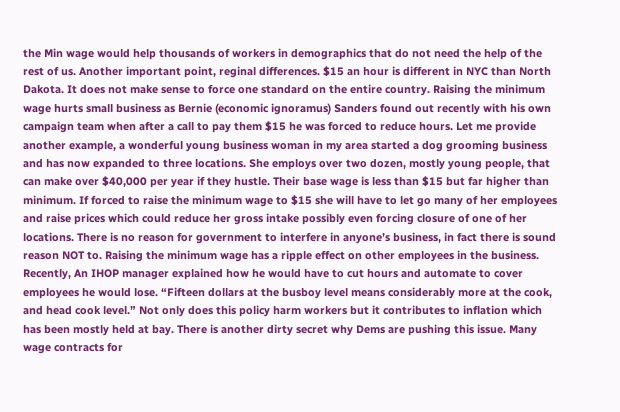the Min wage would help thousands of workers in demographics that do not need the help of the rest of us. Another important point, reginal differences. $15 an hour is different in NYC than North Dakota. It does not make sense to force one standard on the entire country. Raising the minimum wage hurts small business as Bernie (economic ignoramus) Sanders found out recently with his own campaign team when after a call to pay them $15 he was forced to reduce hours. Let me provide another example, a wonderful young business woman in my area started a dog grooming business and has now expanded to three locations. She employs over two dozen, mostly young people, that can make over $40,000 per year if they hustle. Their base wage is less than $15 but far higher than minimum. If forced to raise the minimum wage to $15 she will have to let go many of her employees and raise prices which could reduce her gross intake possibly even forcing closure of one of her locations. There is no reason for government to interfere in anyone’s business, in fact there is sound reason NOT to. Raising the minimum wage has a ripple effect on other employees in the business. Recently, An IHOP manager explained how he would have to cut hours and automate to cover employees he would lose. “Fifteen dollars at the busboy level means considerably more at the cook, and head cook level.” Not only does this policy harm workers but it contributes to inflation which has been mostly held at bay. There is another dirty secret why Dems are pushing this issue. Many wage contracts for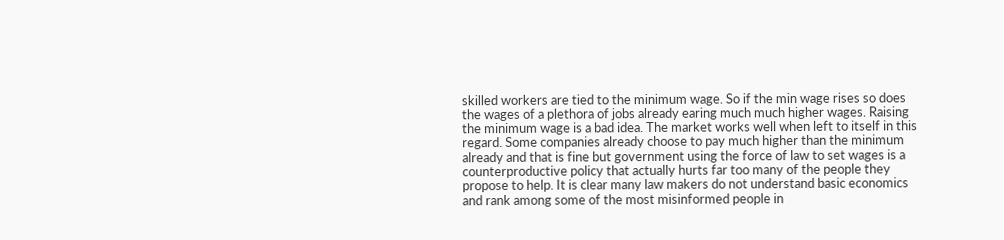skilled workers are tied to the minimum wage. So if the min wage rises so does the wages of a plethora of jobs already earing much much higher wages. Raising the minimum wage is a bad idea. The market works well when left to itself in this regard. Some companies already choose to pay much higher than the minimum already and that is fine but government using the force of law to set wages is a counterproductive policy that actually hurts far too many of the people they propose to help. It is clear many law makers do not understand basic economics and rank among some of the most misinformed people in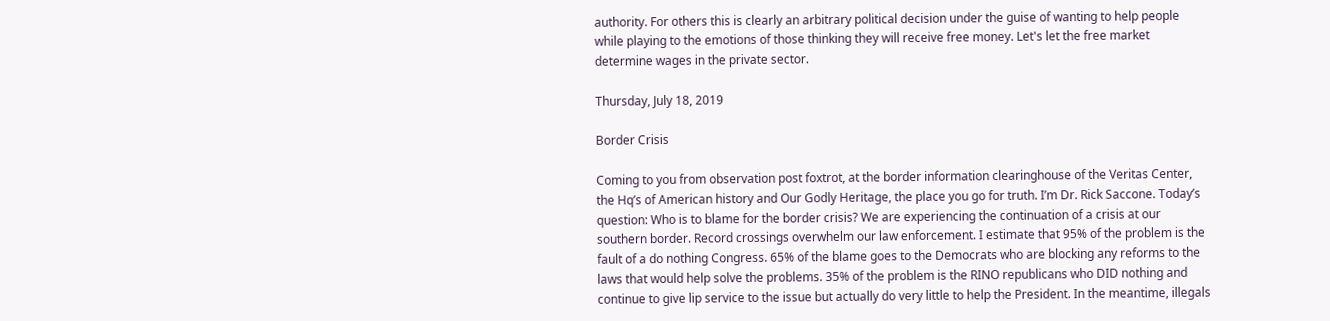authority. For others this is clearly an arbitrary political decision under the guise of wanting to help people while playing to the emotions of those thinking they will receive free money. Let's let the free market determine wages in the private sector.

Thursday, July 18, 2019

Border Crisis

Coming to you from observation post foxtrot, at the border information clearinghouse of the Veritas Center, the Hq’s of American history and Our Godly Heritage, the place you go for truth. I’m Dr. Rick Saccone. Today’s question: Who is to blame for the border crisis? We are experiencing the continuation of a crisis at our southern border. Record crossings overwhelm our law enforcement. I estimate that 95% of the problem is the fault of a do nothing Congress. 65% of the blame goes to the Democrats who are blocking any reforms to the laws that would help solve the problems. 35% of the problem is the RINO republicans who DID nothing and continue to give lip service to the issue but actually do very little to help the President. In the meantime, illegals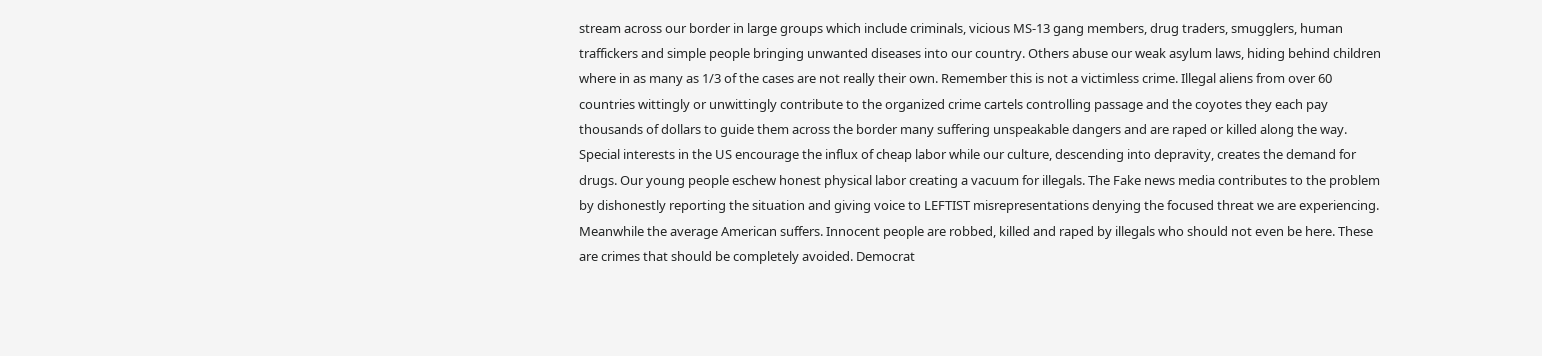stream across our border in large groups which include criminals, vicious MS-13 gang members, drug traders, smugglers, human traffickers and simple people bringing unwanted diseases into our country. Others abuse our weak asylum laws, hiding behind children where in as many as 1/3 of the cases are not really their own. Remember this is not a victimless crime. Illegal aliens from over 60 countries wittingly or unwittingly contribute to the organized crime cartels controlling passage and the coyotes they each pay thousands of dollars to guide them across the border many suffering unspeakable dangers and are raped or killed along the way. Special interests in the US encourage the influx of cheap labor while our culture, descending into depravity, creates the demand for drugs. Our young people eschew honest physical labor creating a vacuum for illegals. The Fake news media contributes to the problem by dishonestly reporting the situation and giving voice to LEFTIST misrepresentations denying the focused threat we are experiencing. Meanwhile the average American suffers. Innocent people are robbed, killed and raped by illegals who should not even be here. These are crimes that should be completely avoided. Democrat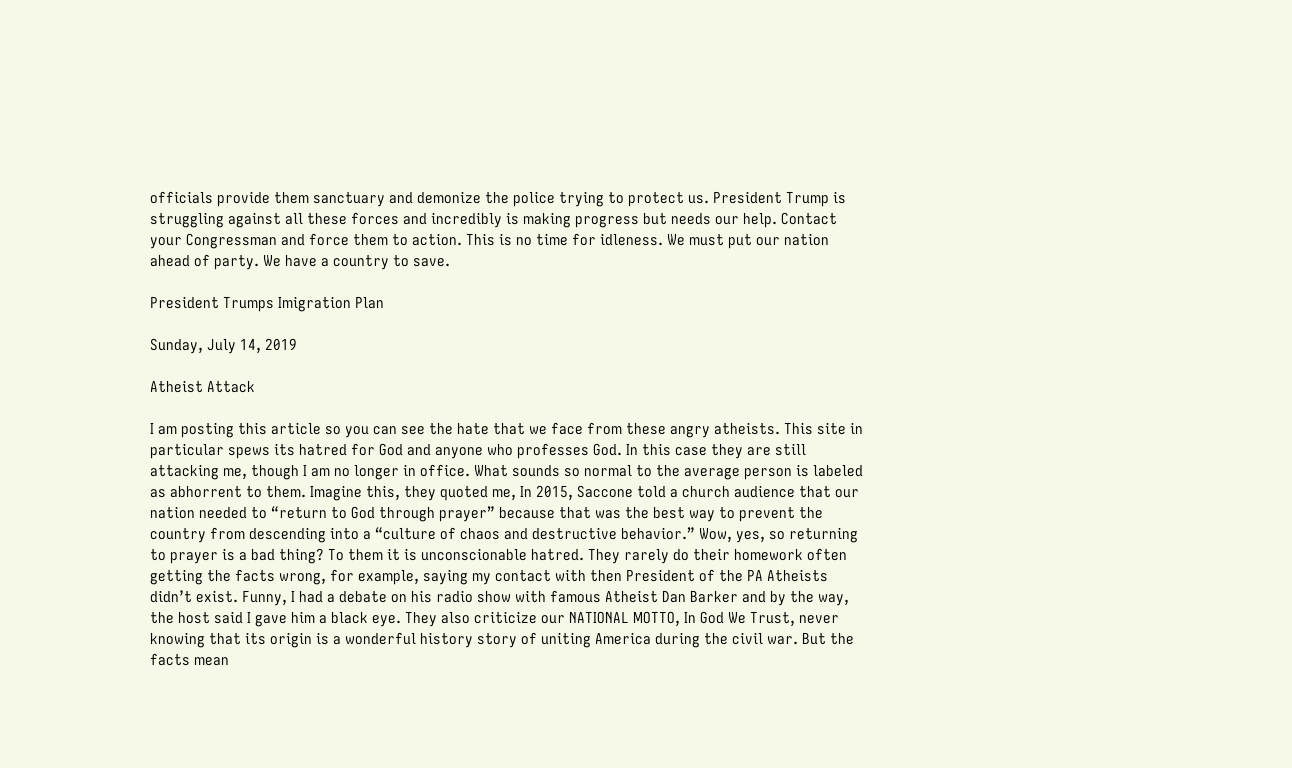officials provide them sanctuary and demonize the police trying to protect us. President Trump is struggling against all these forces and incredibly is making progress but needs our help. Contact your Congressman and force them to action. This is no time for idleness. We must put our nation ahead of party. We have a country to save.

President Trumps Imigration Plan

Sunday, July 14, 2019

Atheist Attack

I am posting this article so you can see the hate that we face from these angry atheists. This site in particular spews its hatred for God and anyone who professes God. In this case they are still attacking me, though I am no longer in office. What sounds so normal to the average person is labeled as abhorrent to them. Imagine this, they quoted me, In 2015, Saccone told a church audience that our nation needed to “return to God through prayer” because that was the best way to prevent the country from descending into a “culture of chaos and destructive behavior.” Wow, yes, so returning to prayer is a bad thing? To them it is unconscionable hatred. They rarely do their homework often getting the facts wrong, for example, saying my contact with then President of the PA Atheists didn’t exist. Funny, I had a debate on his radio show with famous Atheist Dan Barker and by the way, the host said I gave him a black eye. They also criticize our NATIONAL MOTTO, In God We Trust, never knowing that its origin is a wonderful history story of uniting America during the civil war. But the facts mean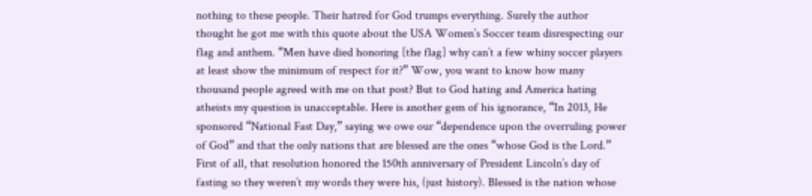nothing to these people. Their hatred for God trumps everything. Surely the author thought he got me with this quote about the USA Women’s Soccer team disrespecting our flag and anthem. “Men have died honoring [the flag] why can’t a few whiny soccer players at least show the minimum of respect for it?” Wow, you want to know how many thousand people agreed with me on that post? But to God hating and America hating atheists my question is unacceptable. Here is another gem of his ignorance, “In 2013, He sponsored “National Fast Day,” saying we owe our “dependence upon the overruling power of God” and that the only nations that are blessed are the ones “whose God is the Lord.” First of all, that resolution honored the 150th anniversary of President Lincoln’s day of fasting so they weren’t my words they were his, (just history). Blessed is the nation whose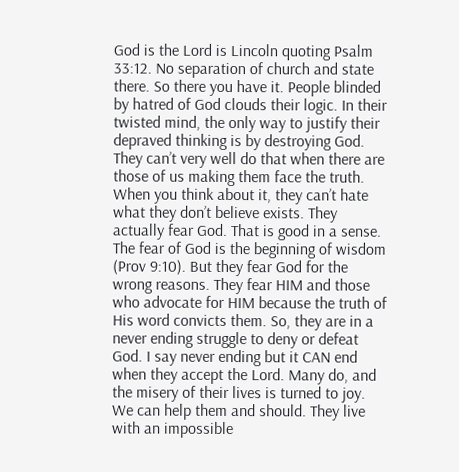God is the Lord is Lincoln quoting Psalm 33:12. No separation of church and state there. So there you have it. People blinded by hatred of God clouds their logic. In their twisted mind, the only way to justify their depraved thinking is by destroying God. They can’t very well do that when there are those of us making them face the truth. When you think about it, they can’t hate what they don’t believe exists. They actually fear God. That is good in a sense. The fear of God is the beginning of wisdom (Prov 9:10). But they fear God for the wrong reasons. They fear HIM and those who advocate for HIM because the truth of His word convicts them. So, they are in a never ending struggle to deny or defeat God. I say never ending but it CAN end when they accept the Lord. Many do, and the misery of their lives is turned to joy. We can help them and should. They live with an impossible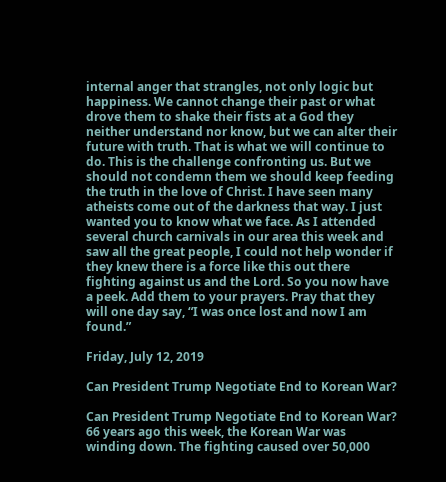internal anger that strangles, not only logic but happiness. We cannot change their past or what drove them to shake their fists at a God they neither understand nor know, but we can alter their future with truth. That is what we will continue to do. This is the challenge confronting us. But we should not condemn them we should keep feeding the truth in the love of Christ. I have seen many atheists come out of the darkness that way. I just wanted you to know what we face. As I attended several church carnivals in our area this week and saw all the great people, I could not help wonder if they knew there is a force like this out there fighting against us and the Lord. So you now have a peek. Add them to your prayers. Pray that they will one day say, “I was once lost and now I am found.”

Friday, July 12, 2019

Can President Trump Negotiate End to Korean War?

Can President Trump Negotiate End to Korean War? 66 years ago this week, the Korean War was winding down. The fighting caused over 50,000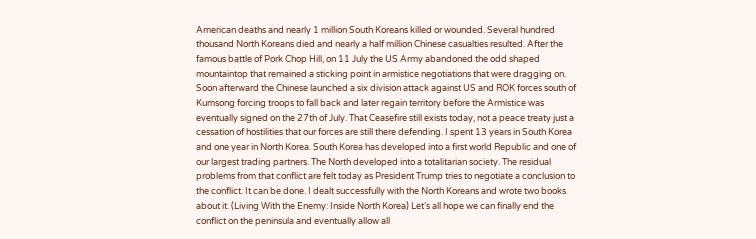American deaths and nearly 1 million South Koreans killed or wounded. Several hundred thousand North Koreans died and nearly a half million Chinese casualties resulted. After the famous battle of Pork Chop Hill, on 11 July the US Army abandoned the odd shaped mountaintop that remained a sticking point in armistice negotiations that were dragging on. Soon afterward the Chinese launched a six division attack against US and ROK forces south of Kumsong forcing troops to fall back and later regain territory before the Armistice was eventually signed on the 27th of July. That Ceasefire still exists today, not a peace treaty just a cessation of hostilities that our forces are still there defending. I spent 13 years in South Korea and one year in North Korea. South Korea has developed into a first world Republic and one of our largest trading partners. The North developed into a totalitarian society. The residual problems from that conflict are felt today as President Trump tries to negotiate a conclusion to the conflict. It can be done. I dealt successfully with the North Koreans and wrote two books about it. (Living With the Enemy: Inside North Korea) Let’s all hope we can finally end the conflict on the peninsula and eventually allow all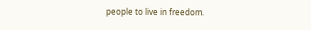people to live in freedom.